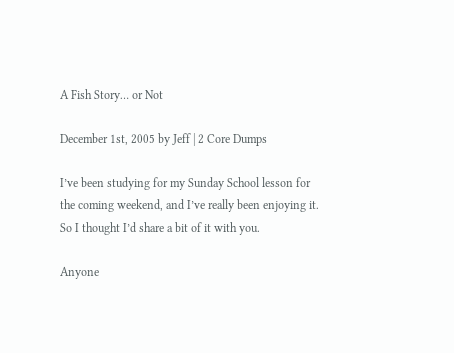A Fish Story… or Not

December 1st, 2005 by Jeff | 2 Core Dumps

I’ve been studying for my Sunday School lesson for the coming weekend, and I’ve really been enjoying it. So I thought I’d share a bit of it with you.

Anyone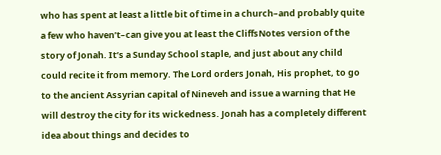who has spent at least a little bit of time in a church–and probably quite a few who haven’t–can give you at least the CliffsNotes version of the story of Jonah. It’s a Sunday School staple, and just about any child could recite it from memory. The Lord orders Jonah, His prophet, to go to the ancient Assyrian capital of Nineveh and issue a warning that He will destroy the city for its wickedness. Jonah has a completely different idea about things and decides to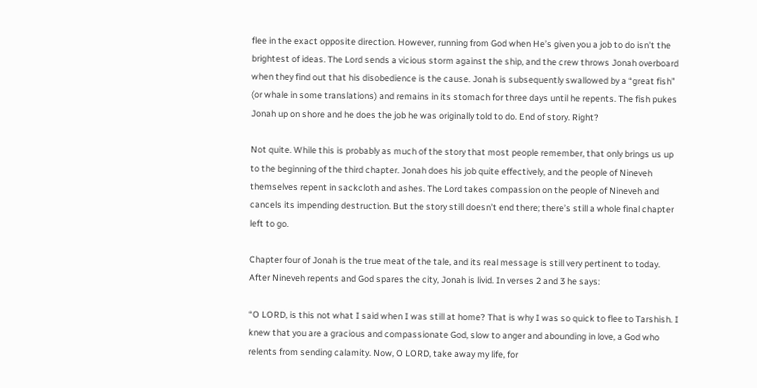flee in the exact opposite direction. However, running from God when He’s given you a job to do isn’t the brightest of ideas. The Lord sends a vicious storm against the ship, and the crew throws Jonah overboard when they find out that his disobedience is the cause. Jonah is subsequently swallowed by a “great fish” (or whale in some translations) and remains in its stomach for three days until he repents. The fish pukes Jonah up on shore and he does the job he was originally told to do. End of story. Right?

Not quite. While this is probably as much of the story that most people remember, that only brings us up to the beginning of the third chapter. Jonah does his job quite effectively, and the people of Nineveh themselves repent in sackcloth and ashes. The Lord takes compassion on the people of Nineveh and cancels its impending destruction. But the story still doesn’t end there; there’s still a whole final chapter left to go.

Chapter four of Jonah is the true meat of the tale, and its real message is still very pertinent to today. After Nineveh repents and God spares the city, Jonah is livid. In verses 2 and 3 he says:

“O LORD, is this not what I said when I was still at home? That is why I was so quick to flee to Tarshish. I knew that you are a gracious and compassionate God, slow to anger and abounding in love, a God who relents from sending calamity. Now, O LORD, take away my life, for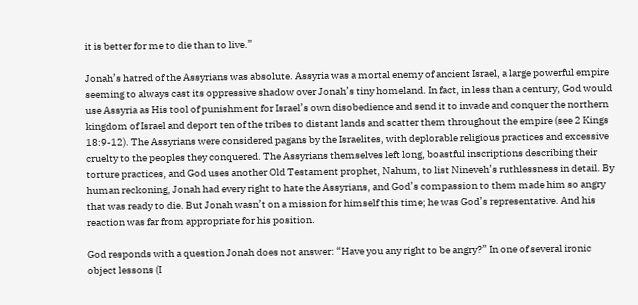it is better for me to die than to live.”

Jonah’s hatred of the Assyrians was absolute. Assyria was a mortal enemy of ancient Israel, a large powerful empire seeming to always cast its oppressive shadow over Jonah’s tiny homeland. In fact, in less than a century, God would use Assyria as His tool of punishment for Israel’s own disobedience and send it to invade and conquer the northern kingdom of Israel and deport ten of the tribes to distant lands and scatter them throughout the empire (see 2 Kings 18:9-12). The Assyrians were considered pagans by the Israelites, with deplorable religious practices and excessive cruelty to the peoples they conquered. The Assyrians themselves left long, boastful inscriptions describing their torture practices, and God uses another Old Testament prophet, Nahum, to list Nineveh’s ruthlessness in detail. By human reckoning, Jonah had every right to hate the Assyrians, and God’s compassion to them made him so angry that was ready to die. But Jonah wasn’t on a mission for himself this time; he was God’s representative. And his reaction was far from appropriate for his position.

God responds with a question Jonah does not answer: “Have you any right to be angry?” In one of several ironic object lessons (I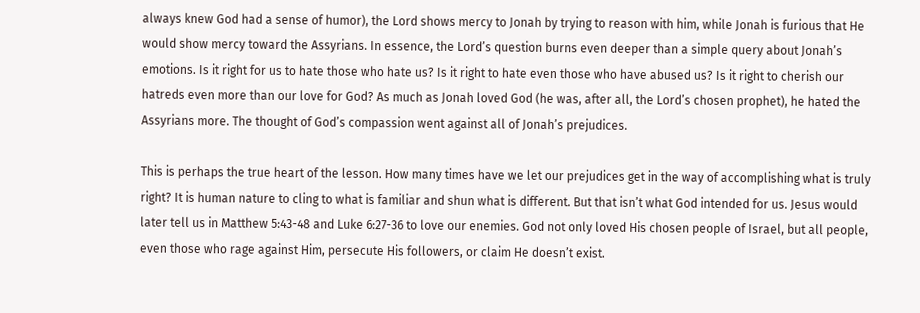always knew God had a sense of humor), the Lord shows mercy to Jonah by trying to reason with him, while Jonah is furious that He would show mercy toward the Assyrians. In essence, the Lord’s question burns even deeper than a simple query about Jonah’s emotions. Is it right for us to hate those who hate us? Is it right to hate even those who have abused us? Is it right to cherish our hatreds even more than our love for God? As much as Jonah loved God (he was, after all, the Lord’s chosen prophet), he hated the Assyrians more. The thought of God’s compassion went against all of Jonah’s prejudices.

This is perhaps the true heart of the lesson. How many times have we let our prejudices get in the way of accomplishing what is truly right? It is human nature to cling to what is familiar and shun what is different. But that isn’t what God intended for us. Jesus would later tell us in Matthew 5:43-48 and Luke 6:27-36 to love our enemies. God not only loved His chosen people of Israel, but all people, even those who rage against Him, persecute His followers, or claim He doesn’t exist.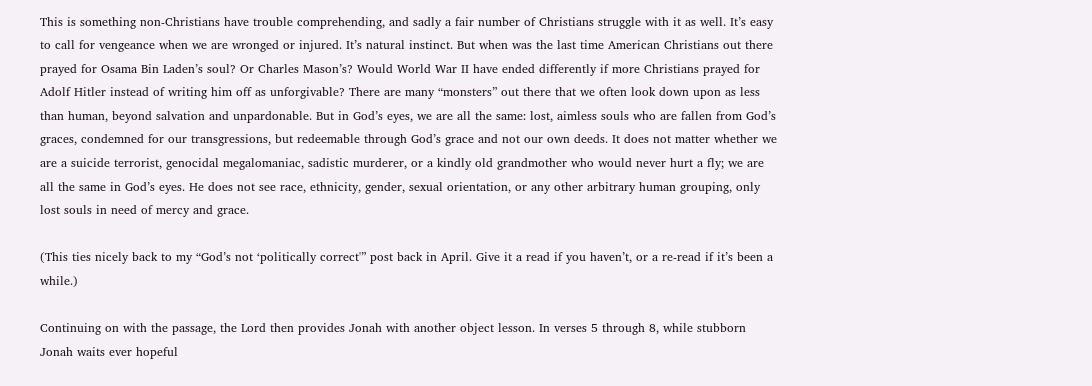This is something non-Christians have trouble comprehending, and sadly a fair number of Christians struggle with it as well. It’s easy to call for vengeance when we are wronged or injured. It’s natural instinct. But when was the last time American Christians out there prayed for Osama Bin Laden’s soul? Or Charles Mason’s? Would World War II have ended differently if more Christians prayed for Adolf Hitler instead of writing him off as unforgivable? There are many “monsters” out there that we often look down upon as less than human, beyond salvation and unpardonable. But in God’s eyes, we are all the same: lost, aimless souls who are fallen from God’s graces, condemned for our transgressions, but redeemable through God’s grace and not our own deeds. It does not matter whether we are a suicide terrorist, genocidal megalomaniac, sadistic murderer, or a kindly old grandmother who would never hurt a fly; we are all the same in God’s eyes. He does not see race, ethnicity, gender, sexual orientation, or any other arbitrary human grouping, only lost souls in need of mercy and grace.

(This ties nicely back to my “God’s not ‘politically correct'” post back in April. Give it a read if you haven’t, or a re-read if it’s been a while.)

Continuing on with the passage, the Lord then provides Jonah with another object lesson. In verses 5 through 8, while stubborn Jonah waits ever hopeful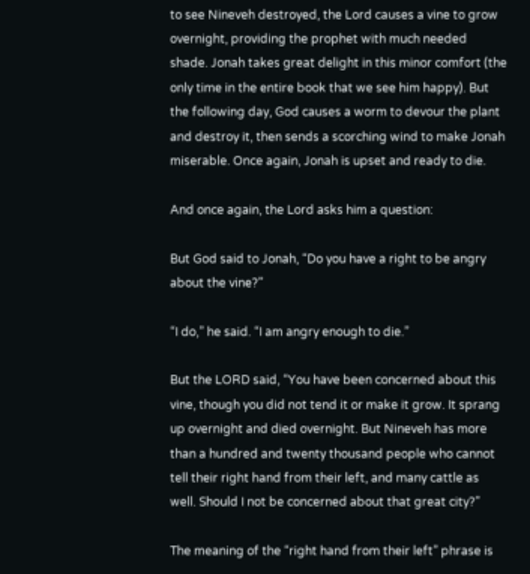to see Nineveh destroyed, the Lord causes a vine to grow overnight, providing the prophet with much needed shade. Jonah takes great delight in this minor comfort (the only time in the entire book that we see him happy). But the following day, God causes a worm to devour the plant and destroy it, then sends a scorching wind to make Jonah miserable. Once again, Jonah is upset and ready to die.

And once again, the Lord asks him a question:

But God said to Jonah, “Do you have a right to be angry about the vine?”

“I do,” he said. “I am angry enough to die.”

But the LORD said, “You have been concerned about this vine, though you did not tend it or make it grow. It sprang up overnight and died overnight. But Nineveh has more than a hundred and twenty thousand people who cannot tell their right hand from their left, and many cattle as well. Should I not be concerned about that great city?”

The meaning of the “right hand from their left” phrase is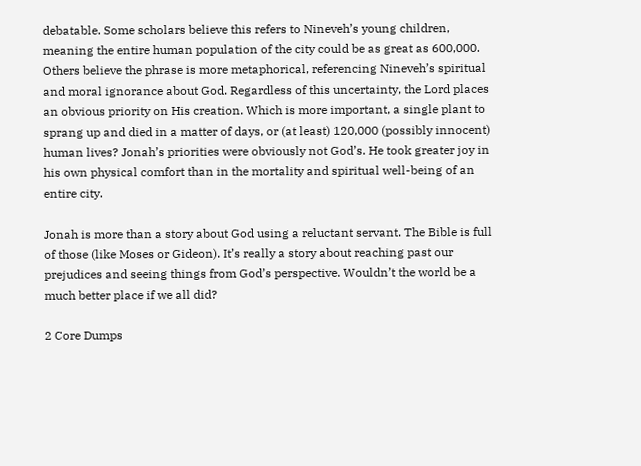debatable. Some scholars believe this refers to Nineveh’s young children, meaning the entire human population of the city could be as great as 600,000. Others believe the phrase is more metaphorical, referencing Nineveh’s spiritual and moral ignorance about God. Regardless of this uncertainty, the Lord places an obvious priority on His creation. Which is more important, a single plant to sprang up and died in a matter of days, or (at least) 120,000 (possibly innocent) human lives? Jonah’s priorities were obviously not God’s. He took greater joy in his own physical comfort than in the mortality and spiritual well-being of an entire city.

Jonah is more than a story about God using a reluctant servant. The Bible is full of those (like Moses or Gideon). It’s really a story about reaching past our prejudices and seeing things from God’s perspective. Wouldn’t the world be a much better place if we all did?

2 Core Dumps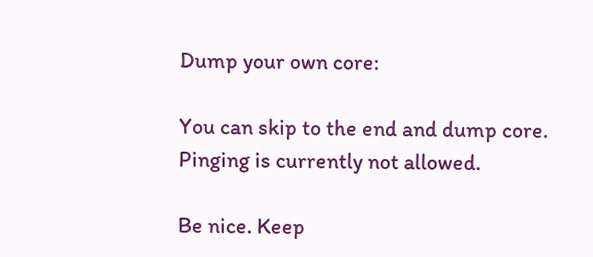Dump your own core:

You can skip to the end and dump core. Pinging is currently not allowed.

Be nice. Keep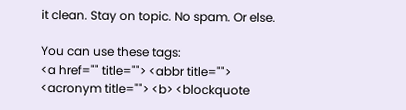it clean. Stay on topic. No spam. Or else.

You can use these tags:
<a href="" title=""> <abbr title=""> <acronym title=""> <b> <blockquote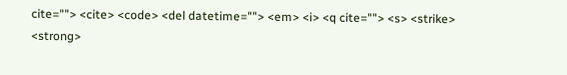cite=""> <cite> <code> <del datetime=""> <em> <i> <q cite=""> <s> <strike> <strong>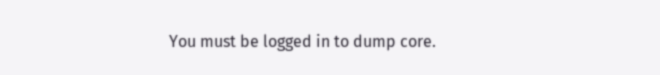You must be logged in to dump core.